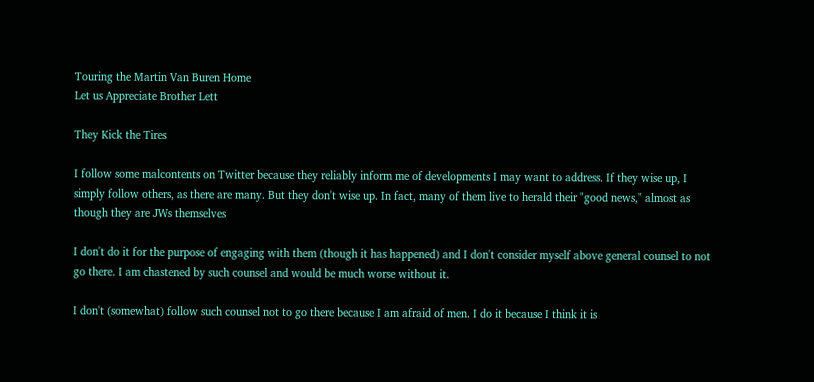Touring the Martin Van Buren Home
Let us Appreciate Brother Lett

They Kick the Tires

I follow some malcontents on Twitter because they reliably inform me of developments I may want to address. If they wise up, I simply follow others, as there are many. But they don't wise up. In fact, many of them live to herald their "good news," almost as though they are JWs themselves

I don't do it for the purpose of engaging with them (though it has happened) and I don't consider myself above general counsel to not go there. I am chastened by such counsel and would be much worse without it.

I don't (somewhat) follow such counsel not to go there because I am afraid of men. I do it because I think it is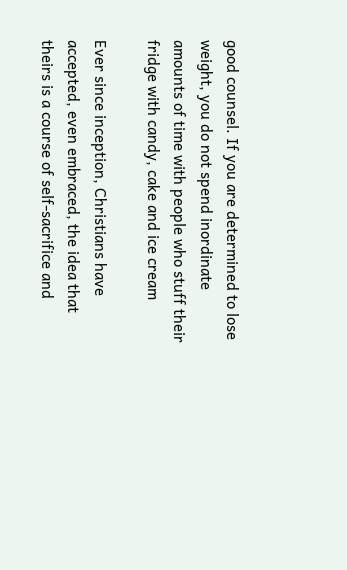good counsel. If you are determined to lose weight, you do not spend inordinate amounts of time with people who stuff their fridge with candy, cake and ice cream

Ever since inception, Christians have accepted, even embraced, the idea that theirs is a course of self-sacrifice and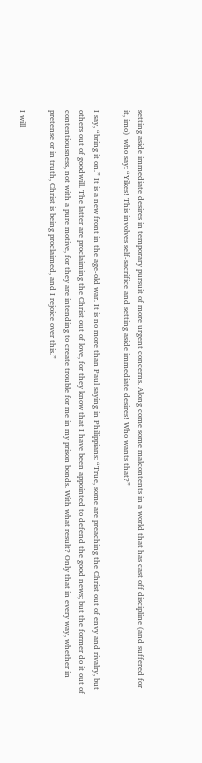setting aside immediate desires in temporary pursuit of more urgent concerns. Along come some malcontents in a world that has cast off discipline (and suffered for it, imo)  who say: “Yikes! This involves self-sacrifice and setting aside immediate desires! Who wants that?”

I say, “bring it on.” It is a new front in the age-old war. It is no more than Paul saying in Philippians: “True, some are preaching the Christ out of envy and rivalry, but others out of goodwill. The latter are proclaiming the Christ out of love, for they know that I have been appointed to defend the good news; but the former do it out of contentiousness, not with a pure motive, for they are intending to create trouble for me in my prison bonds. With what result? Only that in every way, whether in pretense or in truth, Christ is being proclaimed, and I rejoice over this.”

I will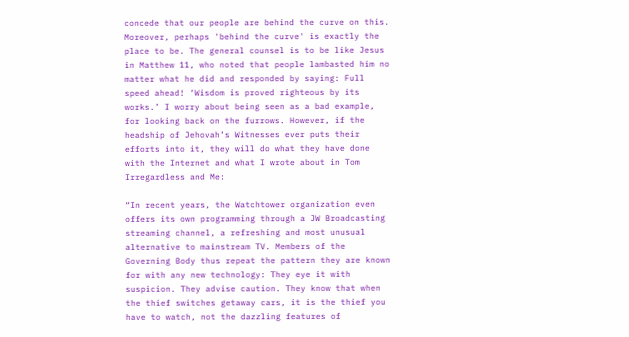concede that our people are behind the curve on this. Moreover, perhaps 'behind the curve' is exactly the place to be. The general counsel is to be like Jesus in Matthew 11, who noted that people lambasted him no matter what he did and responded by saying: Full speed ahead! ‘Wisdom is proved righteous by its works.’ I worry about being seen as a bad example, for looking back on the furrows. However, if the headship of Jehovah’s Witnesses ever puts their efforts into it, they will do what they have done with the Internet and what I wrote about in Tom Irregardless and Me:

“In recent years, the Watchtower organization even offers its own programming through a JW Broadcasting streaming channel, a refreshing and most unusual alternative to mainstream TV. Members of the Governing Body thus repeat the pattern they are known for with any new technology: They eye it with suspicion. They advise caution. They know that when the thief switches getaway cars, it is the thief you have to watch, not the dazzling features of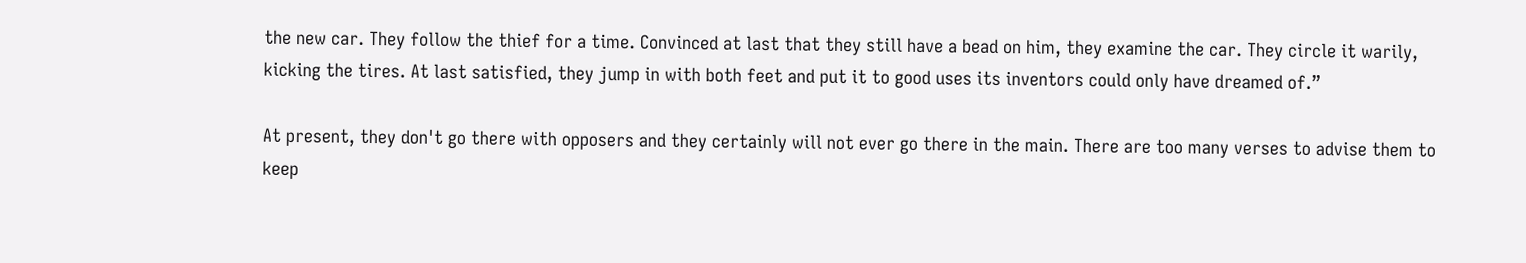the new car. They follow the thief for a time. Convinced at last that they still have a bead on him, they examine the car. They circle it warily, kicking the tires. At last satisfied, they jump in with both feet and put it to good uses its inventors could only have dreamed of.”

At present, they don't go there with opposers and they certainly will not ever go there in the main. There are too many verses to advise them to keep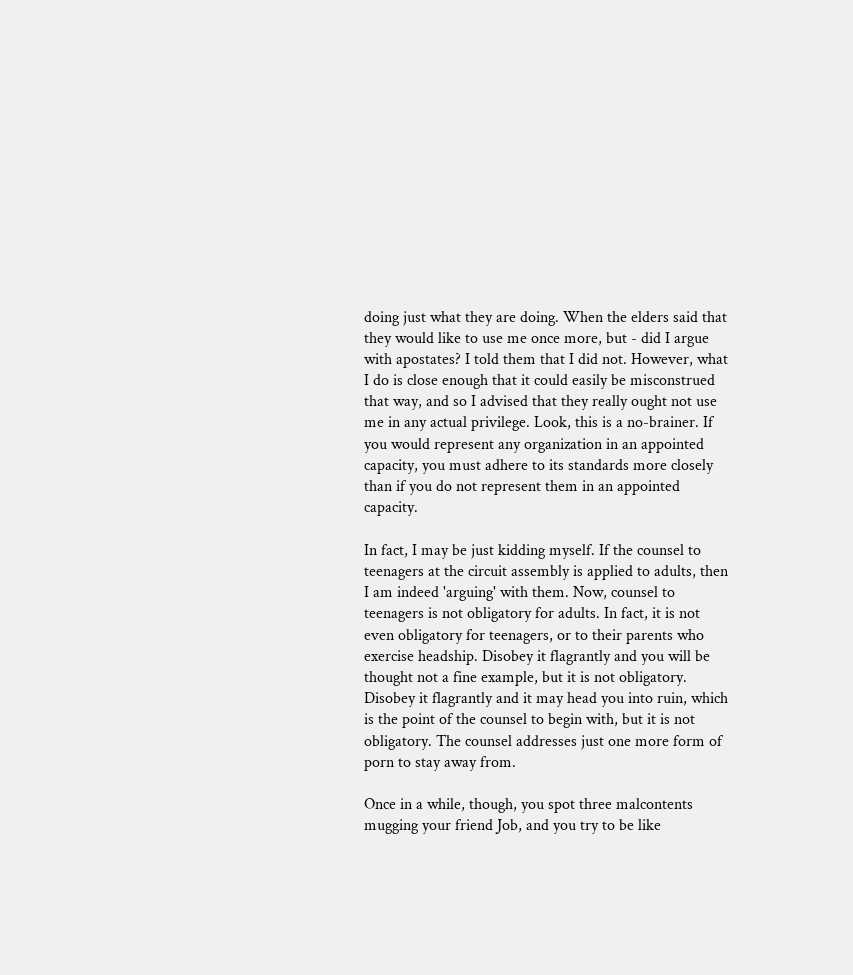doing just what they are doing. When the elders said that they would like to use me once more, but - did I argue with apostates? I told them that I did not. However, what I do is close enough that it could easily be misconstrued that way, and so I advised that they really ought not use me in any actual privilege. Look, this is a no-brainer. If you would represent any organization in an appointed capacity, you must adhere to its standards more closely than if you do not represent them in an appointed capacity.

In fact, I may be just kidding myself. If the counsel to teenagers at the circuit assembly is applied to adults, then I am indeed 'arguing' with them. Now, counsel to teenagers is not obligatory for adults. In fact, it is not even obligatory for teenagers, or to their parents who exercise headship. Disobey it flagrantly and you will be thought not a fine example, but it is not obligatory. Disobey it flagrantly and it may head you into ruin, which is the point of the counsel to begin with, but it is not obligatory. The counsel addresses just one more form of porn to stay away from.

Once in a while, though, you spot three malcontents mugging your friend Job, and you try to be like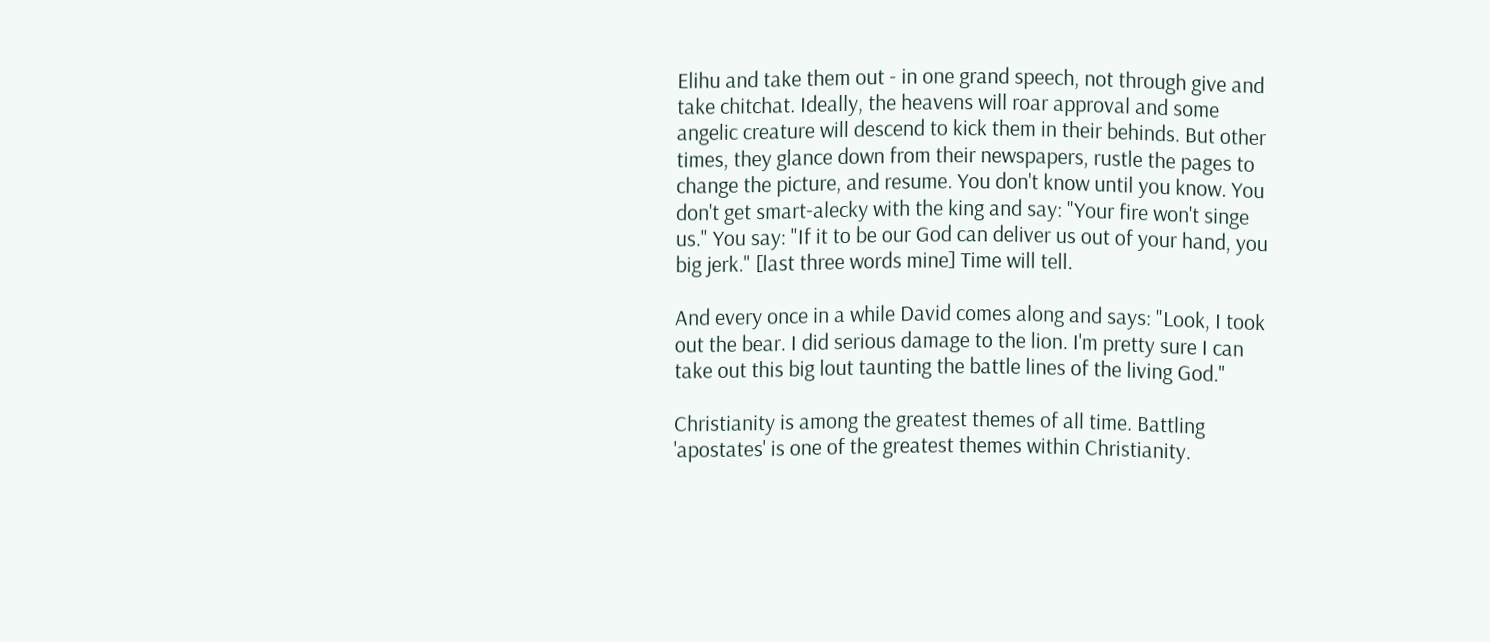Elihu and take them out - in one grand speech, not through give and take chitchat. Ideally, the heavens will roar approval and some angelic creature will descend to kick them in their behinds. But other times, they glance down from their newspapers, rustle the pages to change the picture, and resume. You don't know until you know. You don't get smart-alecky with the king and say: "Your fire won't singe us." You say: "If it to be our God can deliver us out of your hand, you big jerk." [last three words mine] Time will tell.

And every once in a while David comes along and says: "Look, I took out the bear. I did serious damage to the lion. I'm pretty sure I can take out this big lout taunting the battle lines of the living God."

Christianity is among the greatest themes of all time. Battling 'apostates' is one of the greatest themes within Christianity.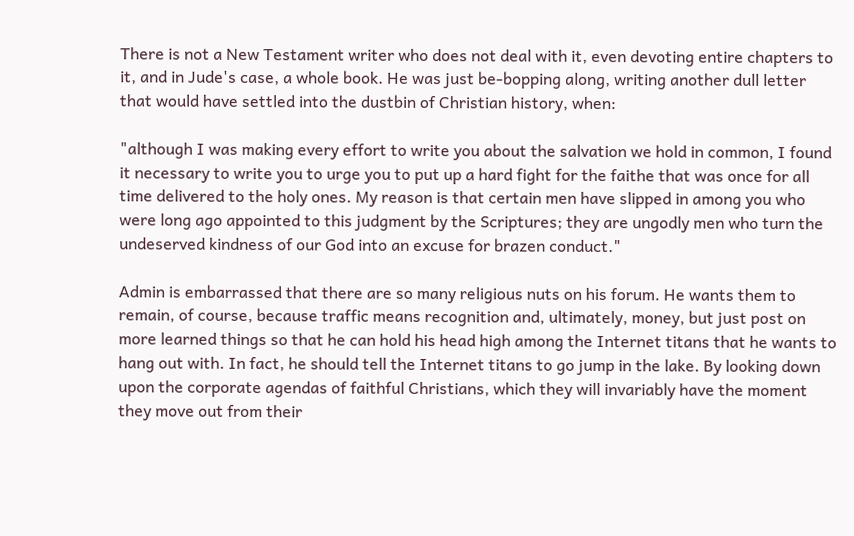There is not a New Testament writer who does not deal with it, even devoting entire chapters to it, and in Jude's case, a whole book. He was just be-bopping along, writing another dull letter that would have settled into the dustbin of Christian history, when:

"although I was making every effort to write you about the salvation we hold in common, I found it necessary to write you to urge you to put up a hard fight for the faithe that was once for all time delivered to the holy ones. My reason is that certain men have slipped in among you who were long ago appointed to this judgment by the Scriptures; they are ungodly men who turn the undeserved kindness of our God into an excuse for brazen conduct."

Admin is embarrassed that there are so many religious nuts on his forum. He wants them to remain, of course, because traffic means recognition and, ultimately, money, but just post on more learned things so that he can hold his head high among the Internet titans that he wants to hang out with. In fact, he should tell the Internet titans to go jump in the lake. By looking down upon the corporate agendas of faithful Christians, which they will invariably have the moment they move out from their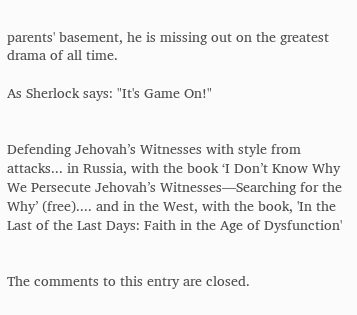parents' basement, he is missing out on the greatest drama of all time.

As Sherlock says: "It's Game On!"


Defending Jehovah’s Witnesses with style from attacks... in Russia, with the book ‘I Don’t Know Why We Persecute Jehovah’s Witnesses—Searching for the Why’ (free).... and in the West, with the book, 'In the Last of the Last Days: Faith in the Age of Dysfunction'


The comments to this entry are closed.